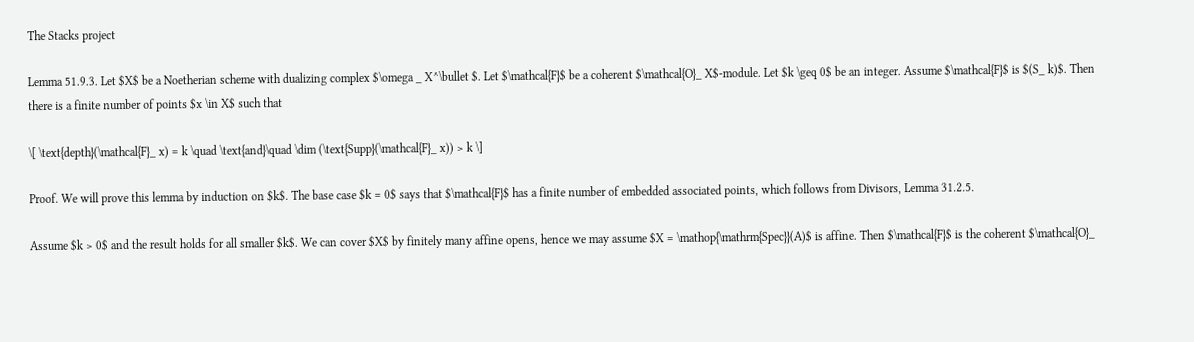The Stacks project

Lemma 51.9.3. Let $X$ be a Noetherian scheme with dualizing complex $\omega _ X^\bullet $. Let $\mathcal{F}$ be a coherent $\mathcal{O}_ X$-module. Let $k \geq 0$ be an integer. Assume $\mathcal{F}$ is $(S_ k)$. Then there is a finite number of points $x \in X$ such that

\[ \text{depth}(\mathcal{F}_ x) = k \quad \text{and}\quad \dim (\text{Supp}(\mathcal{F}_ x)) > k \]

Proof. We will prove this lemma by induction on $k$. The base case $k = 0$ says that $\mathcal{F}$ has a finite number of embedded associated points, which follows from Divisors, Lemma 31.2.5.

Assume $k > 0$ and the result holds for all smaller $k$. We can cover $X$ by finitely many affine opens, hence we may assume $X = \mathop{\mathrm{Spec}}(A)$ is affine. Then $\mathcal{F}$ is the coherent $\mathcal{O}_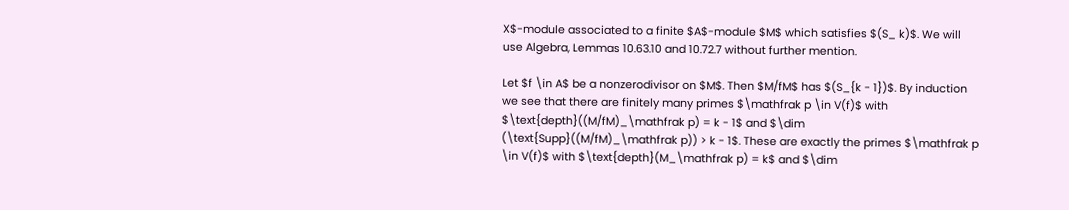X$-module associated to a finite $A$-module $M$ which satisfies $(S_ k)$. We will use Algebra, Lemmas 10.63.10 and 10.72.7 without further mention.

Let $f \in A$ be a nonzerodivisor on $M$. Then $M/fM$ has $(S_{k - 1})$. By induction we see that there are finitely many primes $\mathfrak p \in V(f)$ with $\text{depth}((M/fM)_\mathfrak p) = k - 1$ and $\dim (\text{Supp}((M/fM)_\mathfrak p)) > k - 1$. These are exactly the primes $\mathfrak p \in V(f)$ with $\text{depth}(M_\mathfrak p) = k$ and $\dim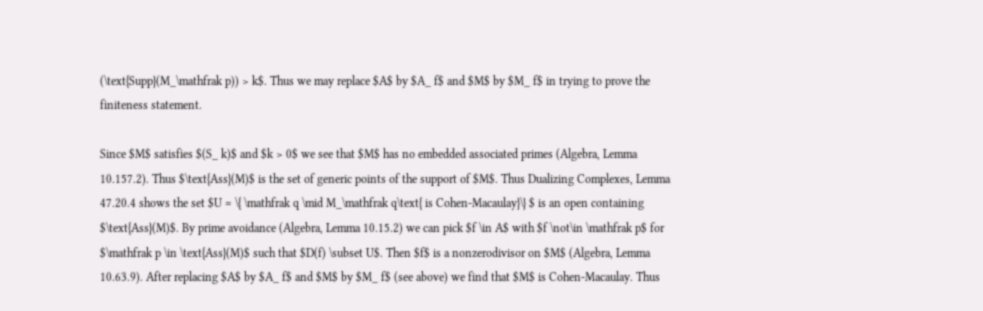(\text{Supp}(M_\mathfrak p)) > k$. Thus we may replace $A$ by $A_ f$ and $M$ by $M_ f$ in trying to prove the finiteness statement.

Since $M$ satisfies $(S_ k)$ and $k > 0$ we see that $M$ has no embedded associated primes (Algebra, Lemma 10.157.2). Thus $\text{Ass}(M)$ is the set of generic points of the support of $M$. Thus Dualizing Complexes, Lemma 47.20.4 shows the set $U = \{ \mathfrak q \mid M_\mathfrak q\text{ is Cohen-Macaulay}\} $ is an open containing $\text{Ass}(M)$. By prime avoidance (Algebra, Lemma 10.15.2) we can pick $f \in A$ with $f \not\in \mathfrak p$ for $\mathfrak p \in \text{Ass}(M)$ such that $D(f) \subset U$. Then $f$ is a nonzerodivisor on $M$ (Algebra, Lemma 10.63.9). After replacing $A$ by $A_ f$ and $M$ by $M_ f$ (see above) we find that $M$ is Cohen-Macaulay. Thus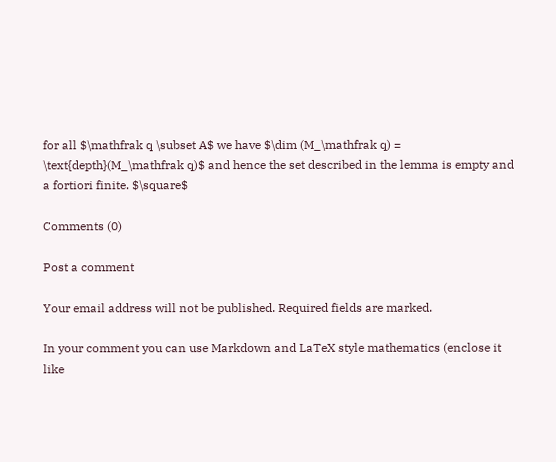for all $\mathfrak q \subset A$ we have $\dim (M_\mathfrak q) = \text{depth}(M_\mathfrak q)$ and hence the set described in the lemma is empty and a fortiori finite. $\square$

Comments (0)

Post a comment

Your email address will not be published. Required fields are marked.

In your comment you can use Markdown and LaTeX style mathematics (enclose it like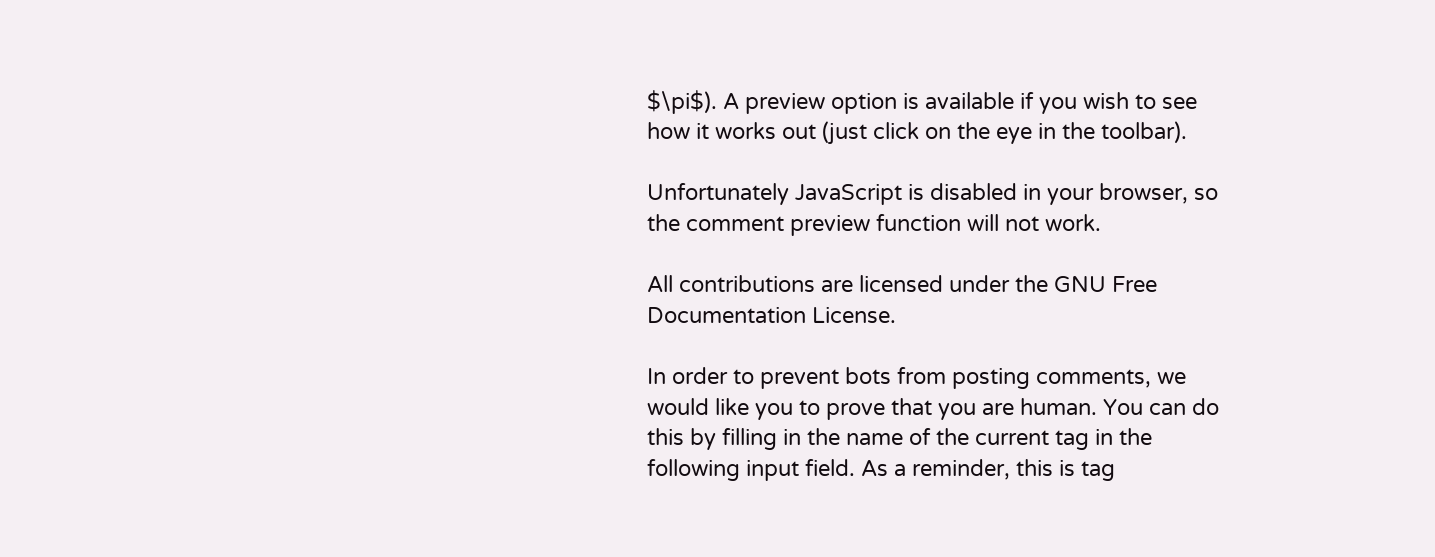$\pi$). A preview option is available if you wish to see how it works out (just click on the eye in the toolbar).

Unfortunately JavaScript is disabled in your browser, so the comment preview function will not work.

All contributions are licensed under the GNU Free Documentation License.

In order to prevent bots from posting comments, we would like you to prove that you are human. You can do this by filling in the name of the current tag in the following input field. As a reminder, this is tag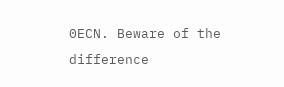0ECN. Beware of the difference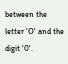between the letter 'O' and the digit '0'.